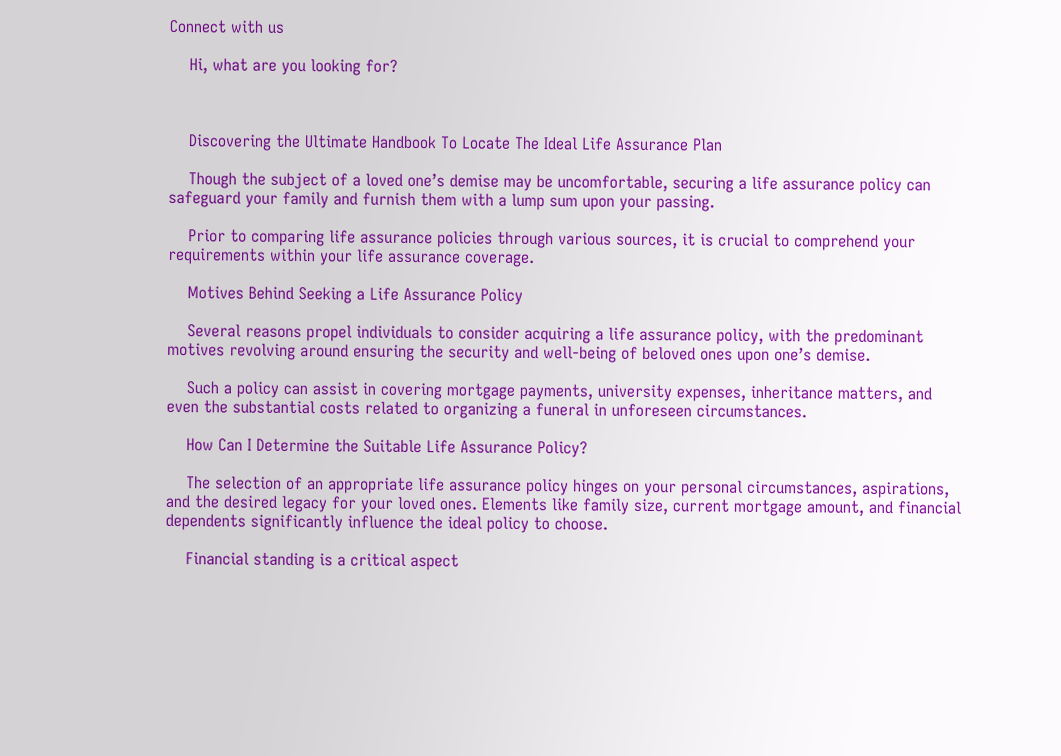Connect with us

    Hi, what are you looking for?



    Discovering the Ultimate Handbook To Locate The Ideal Life Assurance Plan

    Though the subject of a loved one’s demise may be uncomfortable, securing a life assurance policy can safeguard your family and furnish them with a lump sum upon your passing.

    Prior to comparing life assurance policies through various sources, it is crucial to comprehend your requirements within your life assurance coverage.

    Motives Behind Seeking a Life Assurance Policy

    Several reasons propel individuals to consider acquiring a life assurance policy, with the predominant motives revolving around ensuring the security and well-being of beloved ones upon one’s demise.

    Such a policy can assist in covering mortgage payments, university expenses, inheritance matters, and even the substantial costs related to organizing a funeral in unforeseen circumstances.

    How Can I Determine the Suitable Life Assurance Policy?

    The selection of an appropriate life assurance policy hinges on your personal circumstances, aspirations, and the desired legacy for your loved ones. Elements like family size, current mortgage amount, and financial dependents significantly influence the ideal policy to choose.

    Financial standing is a critical aspect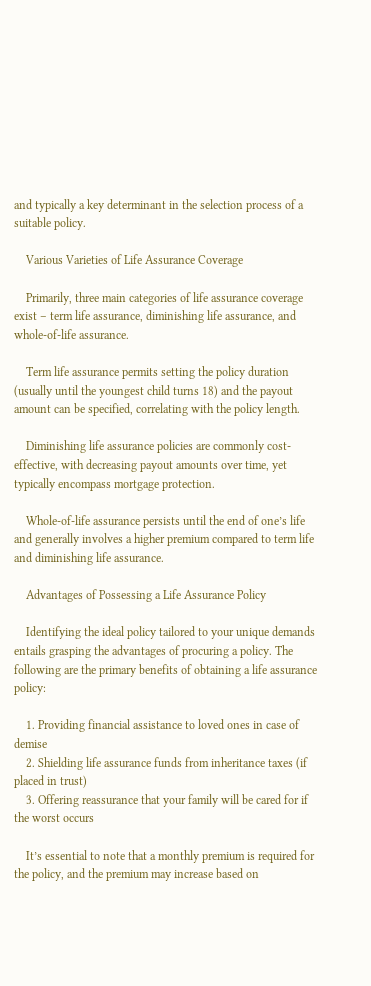and typically a key determinant in the selection process of a suitable policy.

    Various Varieties of Life Assurance Coverage

    Primarily, three main categories of life assurance coverage exist – term life assurance, diminishing life assurance, and whole-of-life assurance.

    Term life assurance permits setting the policy duration (usually until the youngest child turns 18) and the payout amount can be specified, correlating with the policy length.

    Diminishing life assurance policies are commonly cost-effective, with decreasing payout amounts over time, yet typically encompass mortgage protection.

    Whole-of-life assurance persists until the end of one’s life and generally involves a higher premium compared to term life and diminishing life assurance.

    Advantages of Possessing a Life Assurance Policy

    Identifying the ideal policy tailored to your unique demands entails grasping the advantages of procuring a policy. The following are the primary benefits of obtaining a life assurance policy:

    1. Providing financial assistance to loved ones in case of demise
    2. Shielding life assurance funds from inheritance taxes (if placed in trust)
    3. Offering reassurance that your family will be cared for if the worst occurs

    It’s essential to note that a monthly premium is required for the policy, and the premium may increase based on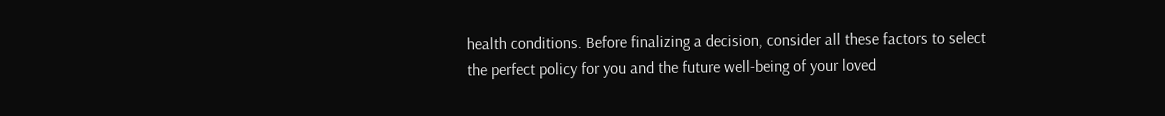health conditions. Before finalizing a decision, consider all these factors to select the perfect policy for you and the future well-being of your loved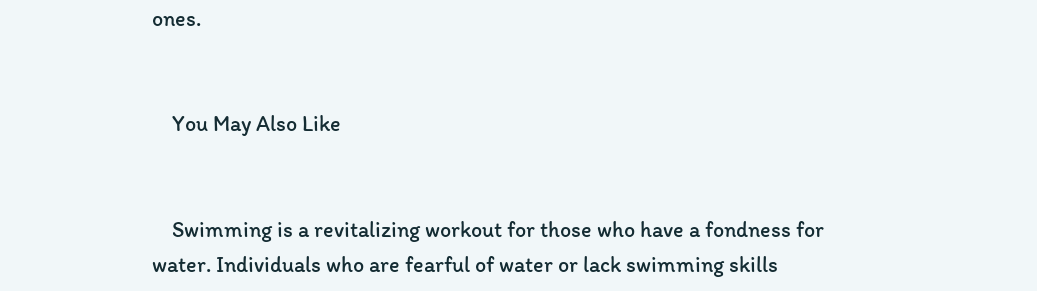ones.


    You May Also Like


    Swimming is a revitalizing workout for those who have a fondness for water. Individuals who are fearful of water or lack swimming skills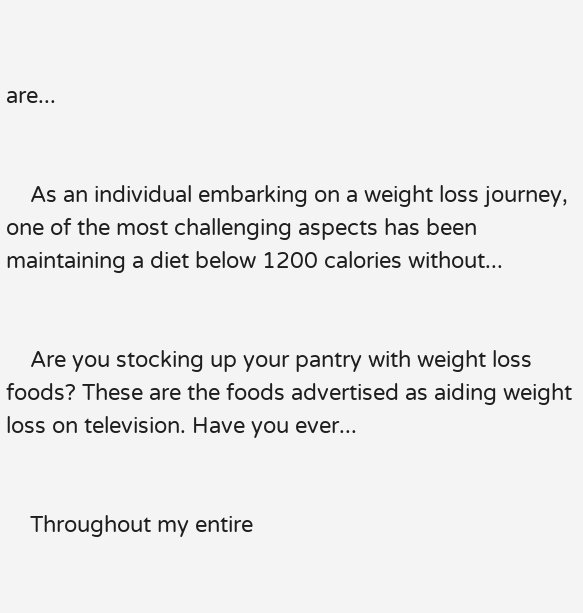are...


    As an individual embarking on a weight loss journey, one of the most challenging aspects has been maintaining a diet below 1200 calories without...


    Are you stocking up your pantry with weight loss foods? These are the foods advertised as aiding weight loss on television. Have you ever...


    Throughout my entire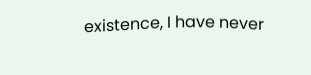existence, I have never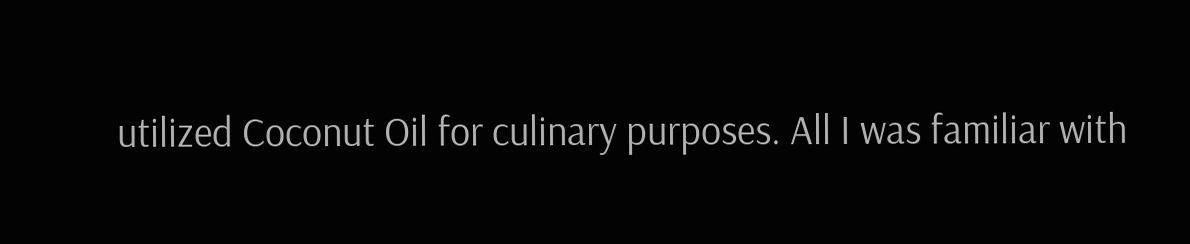utilized Coconut Oil for culinary purposes. All I was familiar with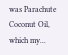was Parachute Coconut Oil, which my...